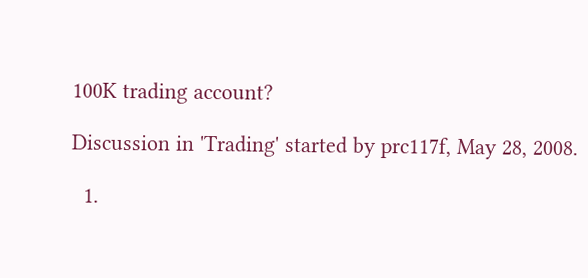100K trading account?

Discussion in 'Trading' started by prc117f, May 28, 2008.

  1.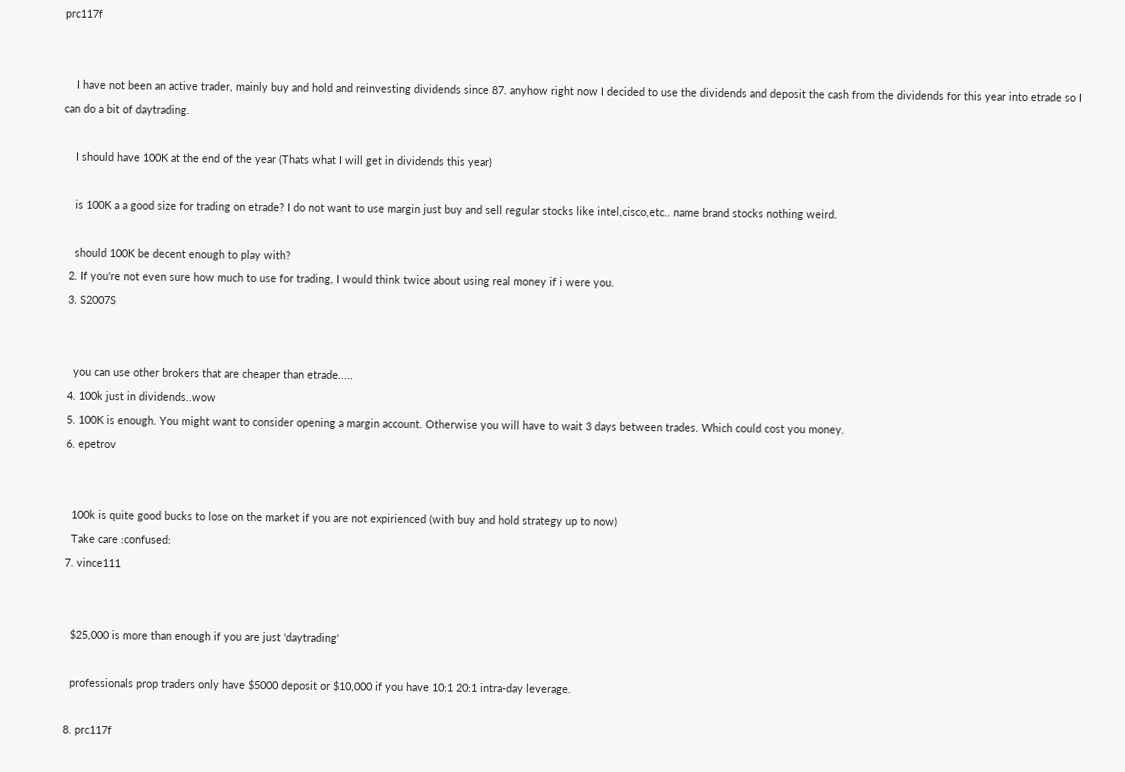prc117f


    I have not been an active trader, mainly buy and hold and reinvesting dividends since 87. anyhow right now I decided to use the dividends and deposit the cash from the dividends for this year into etrade so I can do a bit of daytrading.

    I should have 100K at the end of the year (Thats what I will get in dividends this year)

    is 100K a a good size for trading on etrade? I do not want to use margin just buy and sell regular stocks like intel,cisco,etc.. name brand stocks nothing weird.

    should 100K be decent enough to play with?
  2. If you're not even sure how much to use for trading, I would think twice about using real money if i were you.
  3. S2007S


    you can use other brokers that are cheaper than etrade.....
  4. 100k just in dividends..wow
  5. 100K is enough. You might want to consider opening a margin account. Otherwise you will have to wait 3 days between trades. Which could cost you money.
  6. epetrov


    100k is quite good bucks to lose on the market if you are not expirienced (with buy and hold strategy up to now)
    Take care :confused:
  7. vince111


    $25,000 is more than enough if you are just 'daytrading'

    professionals prop traders only have $5000 deposit or $10,000 if you have 10:1 20:1 intra-day leverage.

  8. prc117f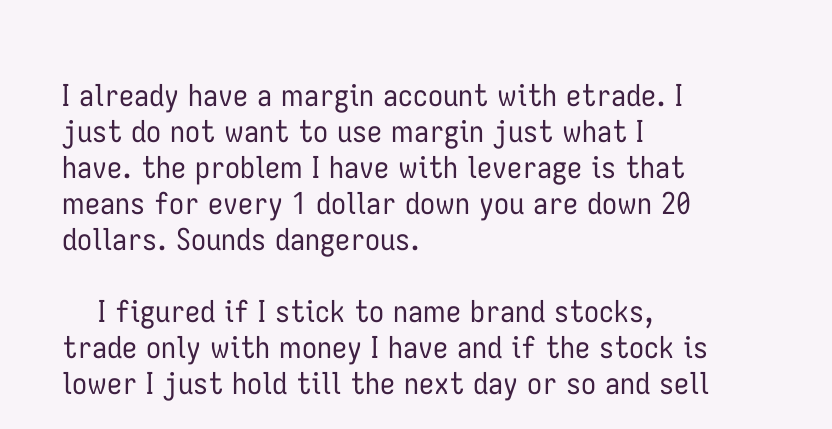I already have a margin account with etrade. I just do not want to use margin just what I have. the problem I have with leverage is that means for every 1 dollar down you are down 20 dollars. Sounds dangerous.

    I figured if I stick to name brand stocks, trade only with money I have and if the stock is lower I just hold till the next day or so and sell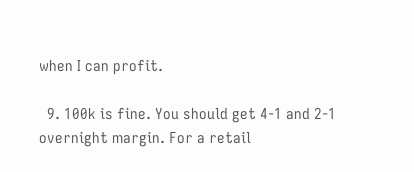when I can profit.

  9. 100k is fine. You should get 4-1 and 2-1 overnight margin. For a retail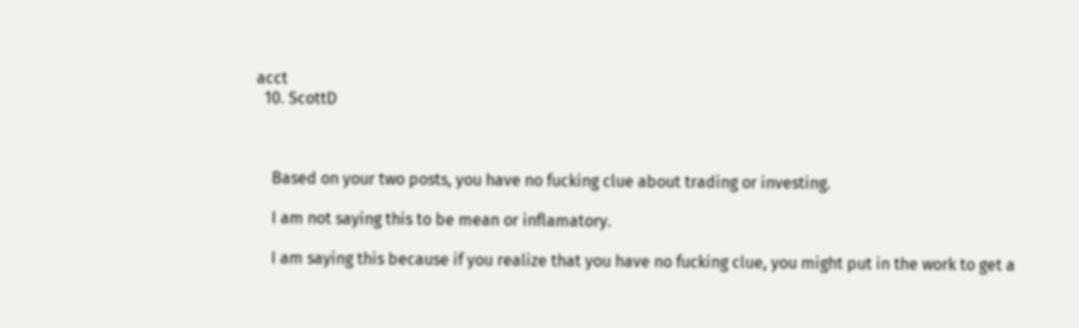acct
  10. ScottD



    Based on your two posts, you have no fucking clue about trading or investing.

    I am not saying this to be mean or inflamatory.

    I am saying this because if you realize that you have no fucking clue, you might put in the work to get a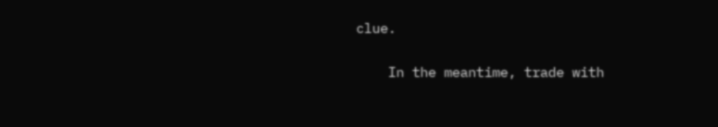clue.

    In the meantime, trade with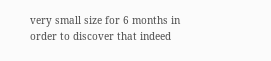very small size for 6 months in order to discover that indeed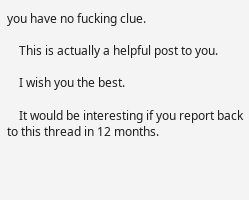you have no fucking clue.

    This is actually a helpful post to you.

    I wish you the best.

    It would be interesting if you report back to this thread in 12 months.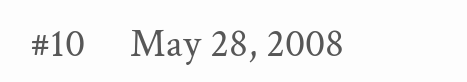#10     May 28, 2008